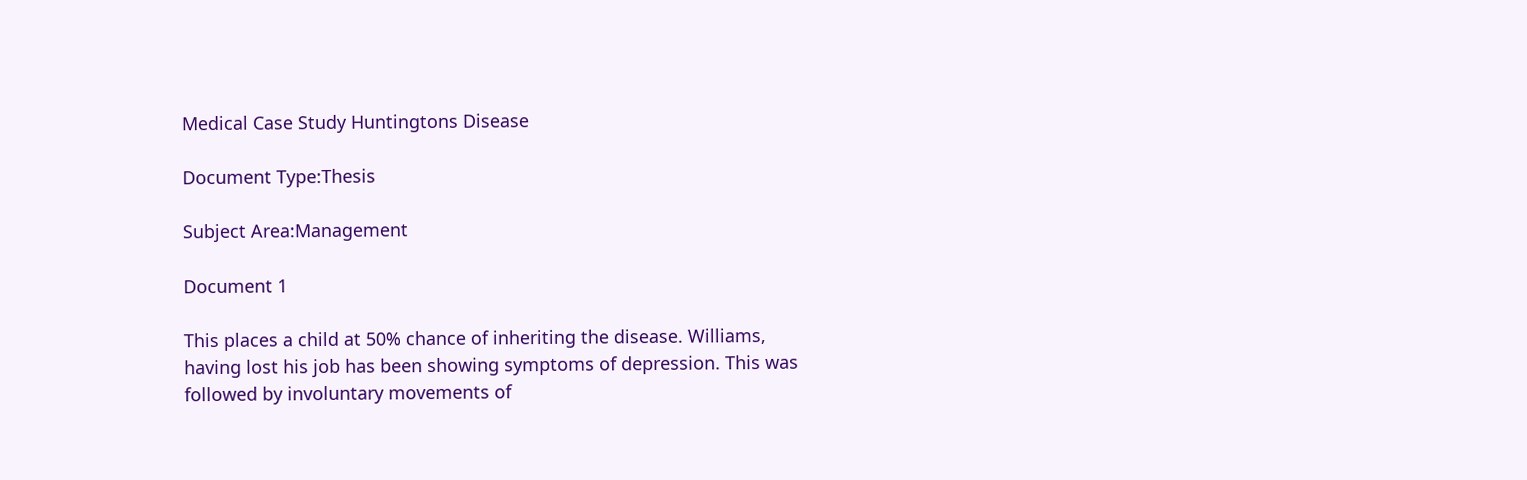Medical Case Study Huntingtons Disease

Document Type:Thesis

Subject Area:Management

Document 1

This places a child at 50% chance of inheriting the disease. Williams, having lost his job has been showing symptoms of depression. This was followed by involuntary movements of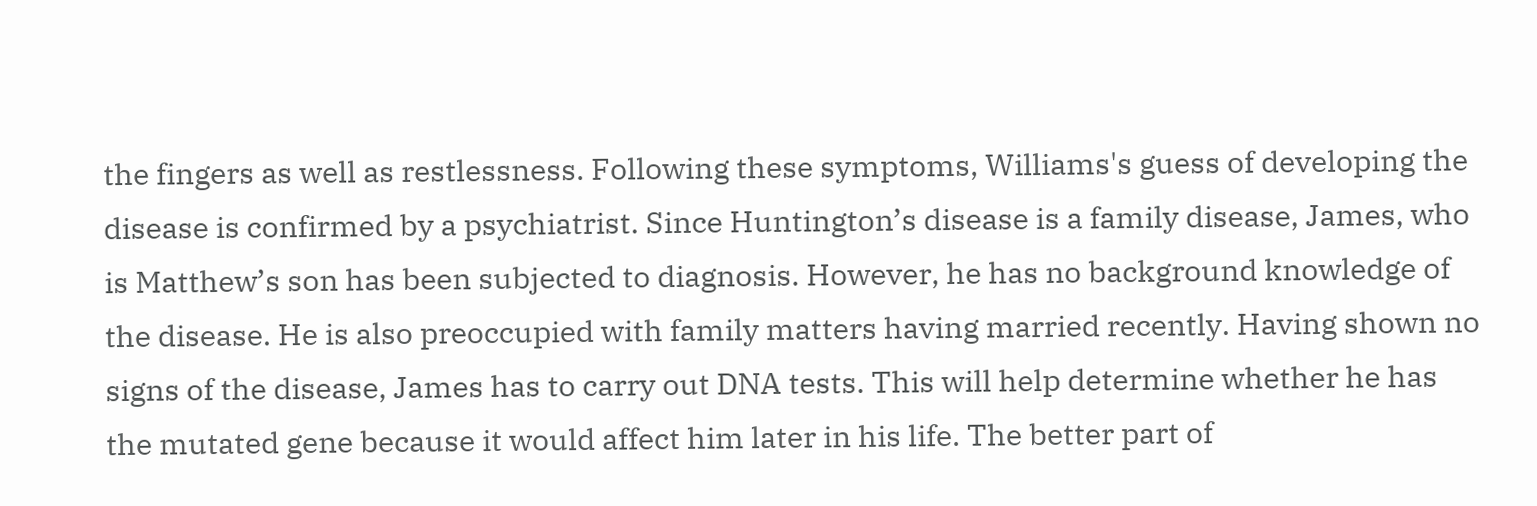the fingers as well as restlessness. Following these symptoms, Williams's guess of developing the disease is confirmed by a psychiatrist. Since Huntington’s disease is a family disease, James, who is Matthew’s son has been subjected to diagnosis. However, he has no background knowledge of the disease. He is also preoccupied with family matters having married recently. Having shown no signs of the disease, James has to carry out DNA tests. This will help determine whether he has the mutated gene because it would affect him later in his life. The better part of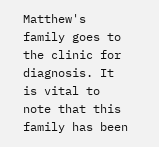Matthew's family goes to the clinic for diagnosis. It is vital to note that this family has been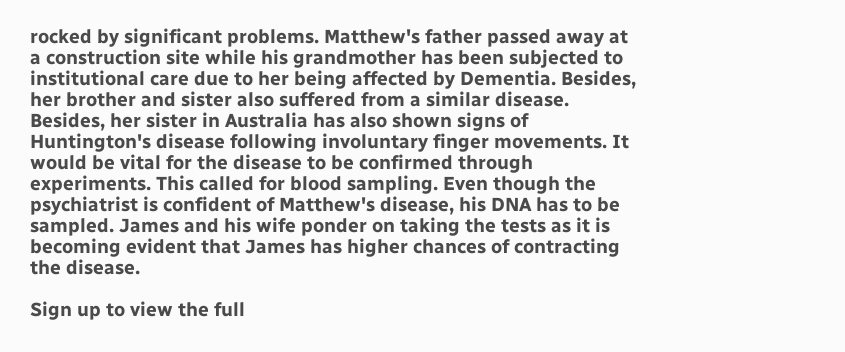rocked by significant problems. Matthew's father passed away at a construction site while his grandmother has been subjected to institutional care due to her being affected by Dementia. Besides, her brother and sister also suffered from a similar disease. Besides, her sister in Australia has also shown signs of Huntington's disease following involuntary finger movements. It would be vital for the disease to be confirmed through experiments. This called for blood sampling. Even though the psychiatrist is confident of Matthew's disease, his DNA has to be sampled. James and his wife ponder on taking the tests as it is becoming evident that James has higher chances of contracting the disease.

Sign up to view the full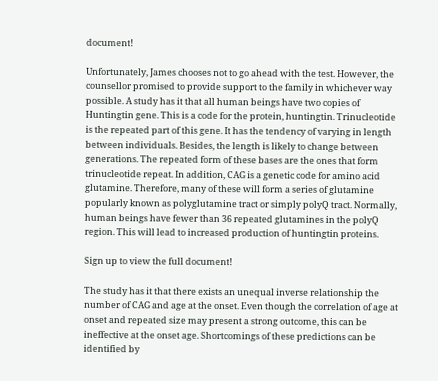document!

Unfortunately, James chooses not to go ahead with the test. However, the counsellor promised to provide support to the family in whichever way possible. A study has it that all human beings have two copies of Huntingtin gene. This is a code for the protein, huntingtin. Trinucleotide is the repeated part of this gene. It has the tendency of varying in length between individuals. Besides, the length is likely to change between generations. The repeated form of these bases are the ones that form trinucleotide repeat. In addition, CAG is a genetic code for amino acid glutamine. Therefore, many of these will form a series of glutamine popularly known as polyglutamine tract or simply polyQ tract. Normally, human beings have fewer than 36 repeated glutamines in the polyQ region. This will lead to increased production of huntingtin proteins.

Sign up to view the full document!

The study has it that there exists an unequal inverse relationship the number of CAG and age at the onset. Even though the correlation of age at onset and repeated size may present a strong outcome, this can be ineffective at the onset age. Shortcomings of these predictions can be identified by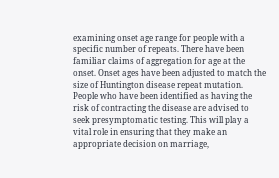examining onset age range for people with a specific number of repeats. There have been familiar claims of aggregation for age at the onset. Onset ages have been adjusted to match the size of Huntington disease repeat mutation. People who have been identified as having the risk of contracting the disease are advised to seek presymptomatic testing. This will play a vital role in ensuring that they make an appropriate decision on marriage,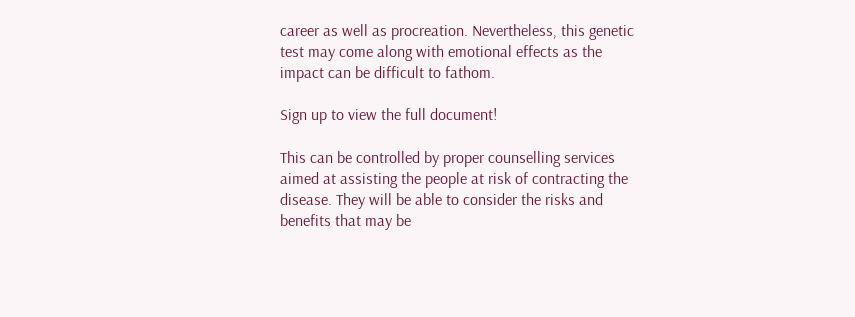career as well as procreation. Nevertheless, this genetic test may come along with emotional effects as the impact can be difficult to fathom.

Sign up to view the full document!

This can be controlled by proper counselling services aimed at assisting the people at risk of contracting the disease. They will be able to consider the risks and benefits that may be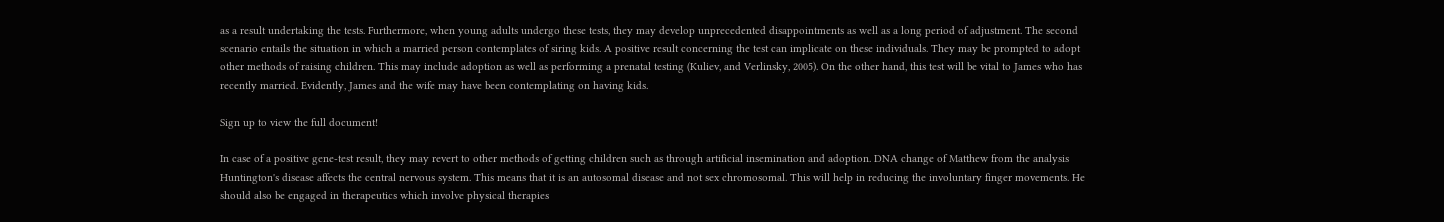as a result undertaking the tests. Furthermore, when young adults undergo these tests, they may develop unprecedented disappointments as well as a long period of adjustment. The second scenario entails the situation in which a married person contemplates of siring kids. A positive result concerning the test can implicate on these individuals. They may be prompted to adopt other methods of raising children. This may include adoption as well as performing a prenatal testing (Kuliev, and Verlinsky, 2005). On the other hand, this test will be vital to James who has recently married. Evidently, James and the wife may have been contemplating on having kids.

Sign up to view the full document!

In case of a positive gene-test result, they may revert to other methods of getting children such as through artificial insemination and adoption. DNA change of Matthew from the analysis Huntington's disease affects the central nervous system. This means that it is an autosomal disease and not sex chromosomal. This will help in reducing the involuntary finger movements. He should also be engaged in therapeutics which involve physical therapies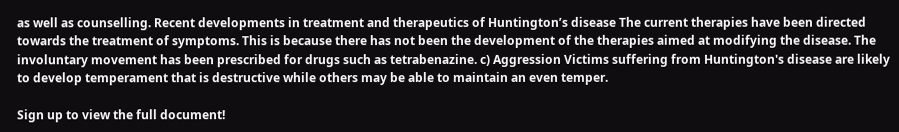as well as counselling. Recent developments in treatment and therapeutics of Huntington’s disease The current therapies have been directed towards the treatment of symptoms. This is because there has not been the development of the therapies aimed at modifying the disease. The involuntary movement has been prescribed for drugs such as tetrabenazine. c) Aggression Victims suffering from Huntington's disease are likely to develop temperament that is destructive while others may be able to maintain an even temper.

Sign up to view the full document!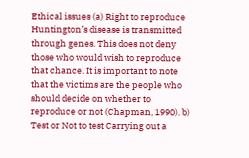Ethical issues (a) Right to reproduce Huntington’s disease is transmitted through genes. This does not deny those who would wish to reproduce that chance. It is important to note that the victims are the people who should decide on whether to reproduce or not (Chapman, 1990). b) Test or Not to test Carrying out a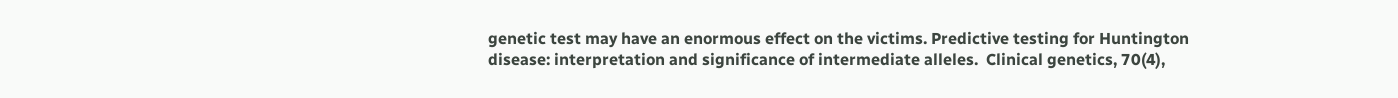genetic test may have an enormous effect on the victims. Predictive testing for Huntington disease: interpretation and significance of intermediate alleles.  Clinical genetics, 70(4),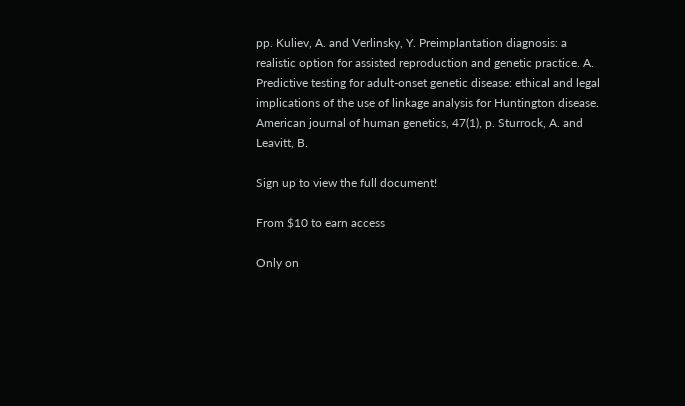pp. Kuliev, A. and Verlinsky, Y. Preimplantation diagnosis: a realistic option for assisted reproduction and genetic practice. A. Predictive testing for adult-onset genetic disease: ethical and legal implications of the use of linkage analysis for Huntington disease.  American journal of human genetics, 47(1), p. Sturrock, A. and Leavitt, B.

Sign up to view the full document!

From $10 to earn access

Only on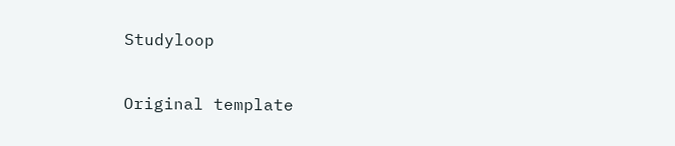Studyloop

Original template